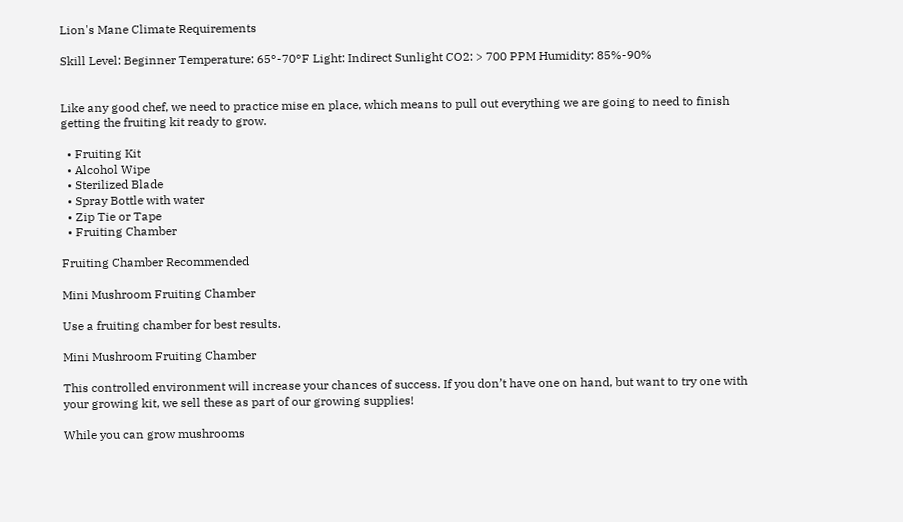Lion's Mane Climate Requirements

Skill Level: Beginner Temperature: 65°-70°F Light: Indirect Sunlight CO2: > 700 PPM Humidity: 85%-90%


Like any good chef, we need to practice mise en place, which means to pull out everything we are going to need to finish getting the fruiting kit ready to grow.

  • Fruiting Kit
  • Alcohol Wipe
  • Sterilized Blade
  • Spray Bottle with water
  • Zip Tie or Tape
  • Fruiting Chamber

Fruiting Chamber Recommended

Mini Mushroom Fruiting Chamber

Use a fruiting chamber for best results.

Mini Mushroom Fruiting Chamber

This controlled environment will increase your chances of success. If you don’t have one on hand, but want to try one with your growing kit, we sell these as part of our growing supplies!

While you can grow mushrooms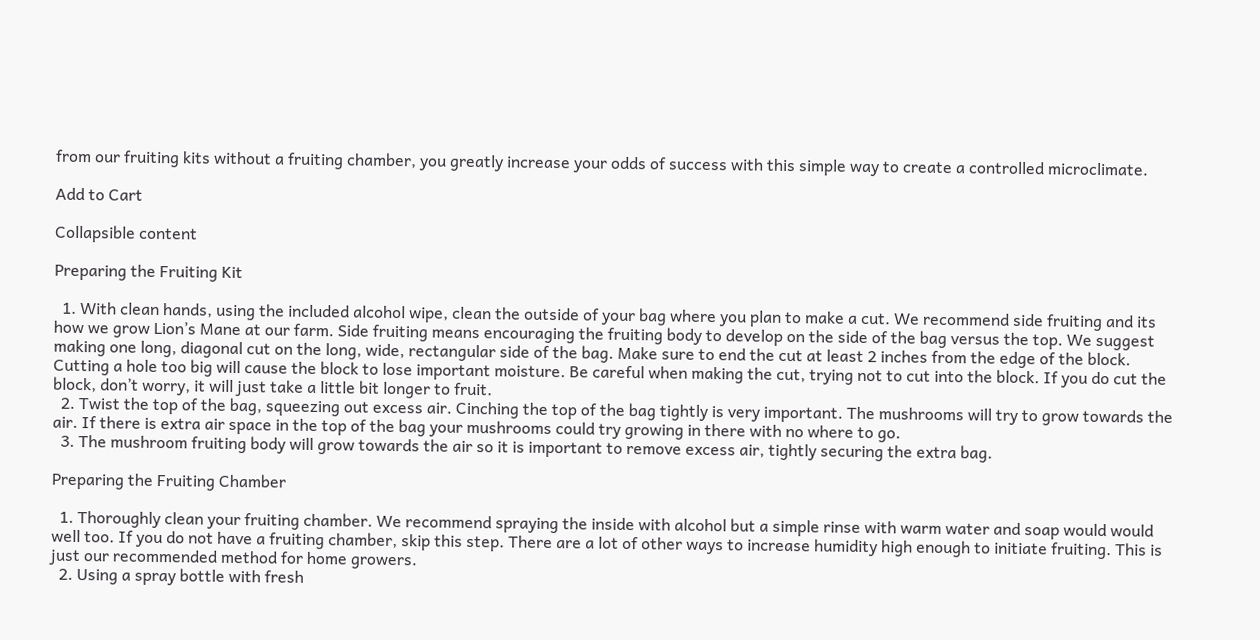from our fruiting kits without a fruiting chamber, you greatly increase your odds of success with this simple way to create a controlled microclimate.

Add to Cart

Collapsible content

Preparing the Fruiting Kit

  1. With clean hands, using the included alcohol wipe, clean the outside of your bag where you plan to make a cut. We recommend side fruiting and its how we grow Lion’s Mane at our farm. Side fruiting means encouraging the fruiting body to develop on the side of the bag versus the top. We suggest making one long, diagonal cut on the long, wide, rectangular side of the bag. Make sure to end the cut at least 2 inches from the edge of the block. Cutting a hole too big will cause the block to lose important moisture. Be careful when making the cut, trying not to cut into the block. If you do cut the block, don’t worry, it will just take a little bit longer to fruit.
  2. Twist the top of the bag, squeezing out excess air. Cinching the top of the bag tightly is very important. The mushrooms will try to grow towards the air. If there is extra air space in the top of the bag your mushrooms could try growing in there with no where to go.
  3. The mushroom fruiting body will grow towards the air so it is important to remove excess air, tightly securing the extra bag.

Preparing the Fruiting Chamber

  1. Thoroughly clean your fruiting chamber. We recommend spraying the inside with alcohol but a simple rinse with warm water and soap would would well too. If you do not have a fruiting chamber, skip this step. There are a lot of other ways to increase humidity high enough to initiate fruiting. This is just our recommended method for home growers.
  2. Using a spray bottle with fresh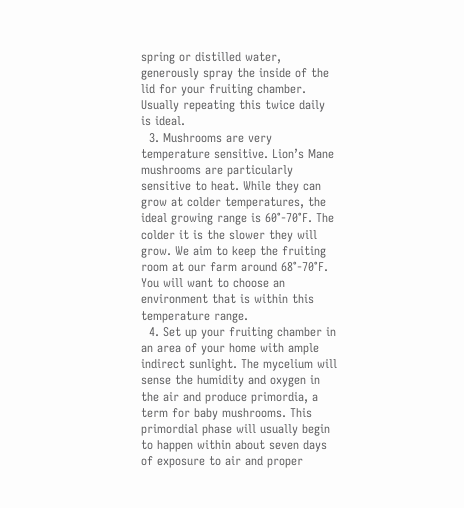spring or distilled water, generously spray the inside of the lid for your fruiting chamber. Usually repeating this twice daily is ideal.
  3. Mushrooms are very temperature sensitive. Lion’s Mane mushrooms are particularly sensitive to heat. While they can grow at colder temperatures, the ideal growing range is 60°-70°F. The colder it is the slower they will grow. We aim to keep the fruiting room at our farm around 68°-70°F. You will want to choose an environment that is within this temperature range.
  4. Set up your fruiting chamber in an area of your home with ample indirect sunlight. The mycelium will sense the humidity and oxygen in the air and produce primordia, a term for baby mushrooms. This primordial phase will usually begin to happen within about seven days of exposure to air and proper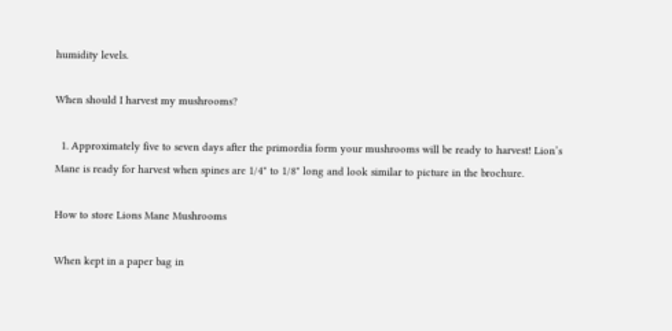humidity levels.

When should I harvest my mushrooms?

  1. Approximately five to seven days after the primordia form your mushrooms will be ready to harvest! Lion’s Mane is ready for harvest when spines are 1/4" to 1/8" long and look similar to picture in the brochure.

How to store Lions Mane Mushrooms

When kept in a paper bag in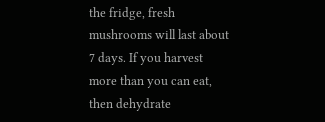the fridge, fresh mushrooms will last about 7 days. If you harvest more than you can eat, then dehydrate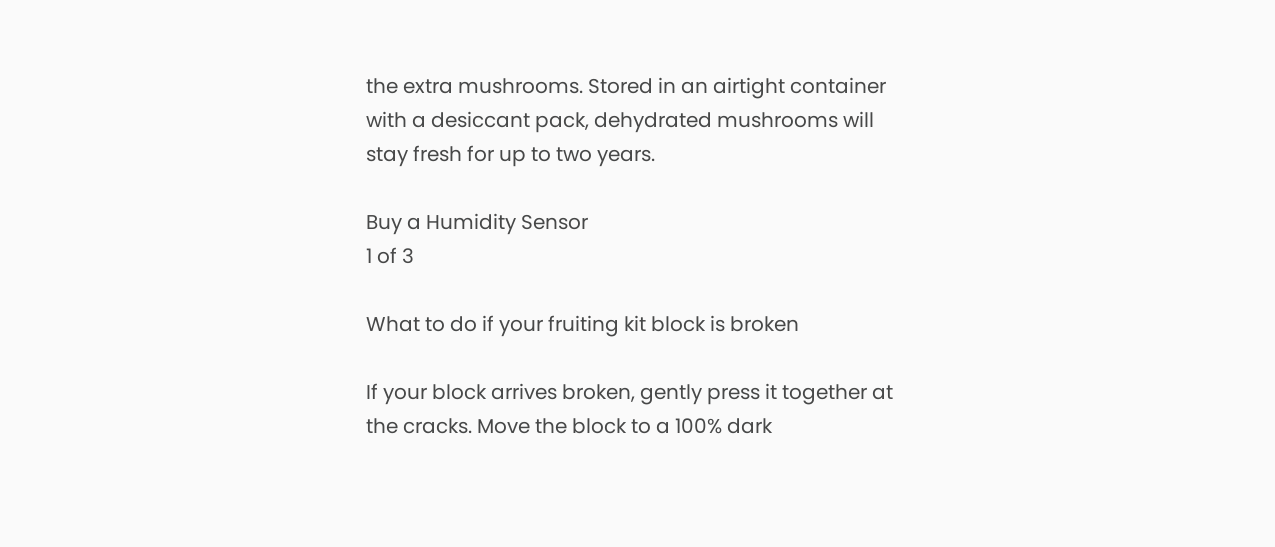the extra mushrooms. Stored in an airtight container with a desiccant pack, dehydrated mushrooms will stay fresh for up to two years.

Buy a Humidity Sensor
1 of 3

What to do if your fruiting kit block is broken

If your block arrives broken, gently press it together at the cracks. Move the block to a 100% dark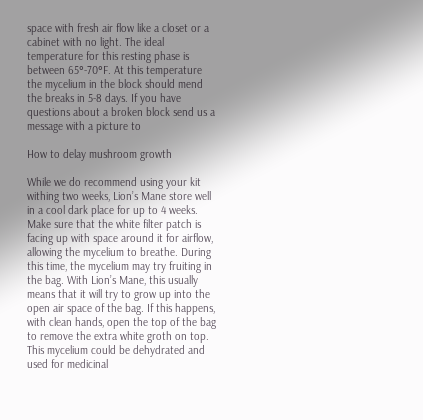space with fresh air flow like a closet or a cabinet with no light. The ideal temperature for this resting phase is between 65°-70°F. At this temperature the mycelium in the block should mend the breaks in 5-8 days. If you have questions about a broken block send us a message with a picture to

How to delay mushroom growth

While we do recommend using your kit withing two weeks, Lion’s Mane store well in a cool dark place for up to 4 weeks. Make sure that the white filter patch is facing up with space around it for airflow, allowing the mycelium to breathe. During this time, the mycelium may try fruiting in the bag. With Lion’s Mane, this usually means that it will try to grow up into the open air space of the bag. If this happens, with clean hands, open the top of the bag to remove the extra white groth on top. This mycelium could be dehydrated and used for medicinal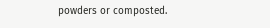powders or composted.